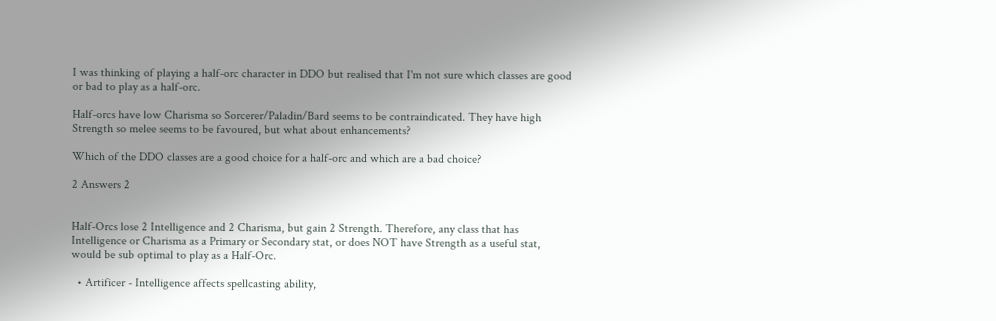I was thinking of playing a half-orc character in DDO but realised that I'm not sure which classes are good or bad to play as a half-orc.

Half-orcs have low Charisma so Sorcerer/Paladin/Bard seems to be contraindicated. They have high Strength so melee seems to be favoured, but what about enhancements?

Which of the DDO classes are a good choice for a half-orc and which are a bad choice?

2 Answers 2


Half-Orcs lose 2 Intelligence and 2 Charisma, but gain 2 Strength. Therefore, any class that has Intelligence or Charisma as a Primary or Secondary stat, or does NOT have Strength as a useful stat, would be sub optimal to play as a Half-Orc.

  • Artificer - Intelligence affects spellcasting ability,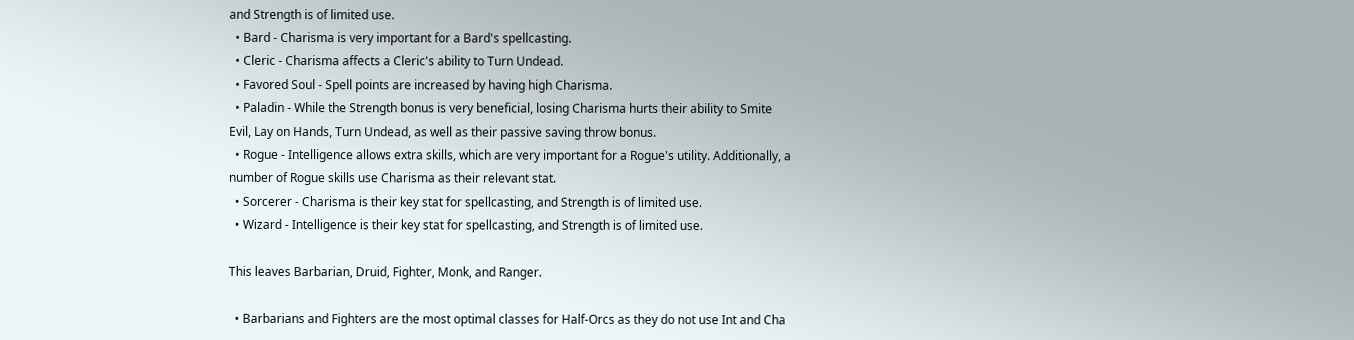and Strength is of limited use.
  • Bard - Charisma is very important for a Bard's spellcasting.
  • Cleric - Charisma affects a Cleric's ability to Turn Undead.
  • Favored Soul - Spell points are increased by having high Charisma.
  • Paladin - While the Strength bonus is very beneficial, losing Charisma hurts their ability to Smite Evil, Lay on Hands, Turn Undead, as well as their passive saving throw bonus.
  • Rogue - Intelligence allows extra skills, which are very important for a Rogue's utility. Additionally, a number of Rogue skills use Charisma as their relevant stat.
  • Sorcerer - Charisma is their key stat for spellcasting, and Strength is of limited use.
  • Wizard - Intelligence is their key stat for spellcasting, and Strength is of limited use.

This leaves Barbarian, Druid, Fighter, Monk, and Ranger.

  • Barbarians and Fighters are the most optimal classes for Half-Orcs as they do not use Int and Cha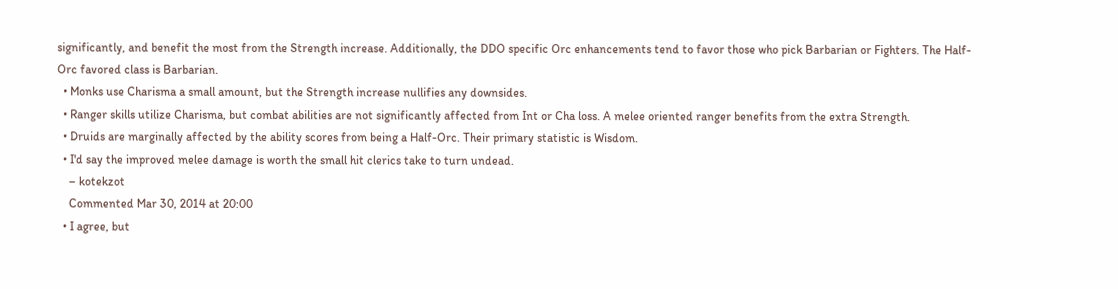significantly, and benefit the most from the Strength increase. Additionally, the DDO specific Orc enhancements tend to favor those who pick Barbarian or Fighters. The Half-Orc favored class is Barbarian.
  • Monks use Charisma a small amount, but the Strength increase nullifies any downsides.
  • Ranger skills utilize Charisma, but combat abilities are not significantly affected from Int or Cha loss. A melee oriented ranger benefits from the extra Strength.
  • Druids are marginally affected by the ability scores from being a Half-Orc. Their primary statistic is Wisdom.
  • I'd say the improved melee damage is worth the small hit clerics take to turn undead.
    – kotekzot
    Commented Mar 30, 2014 at 20:00
  • I agree, but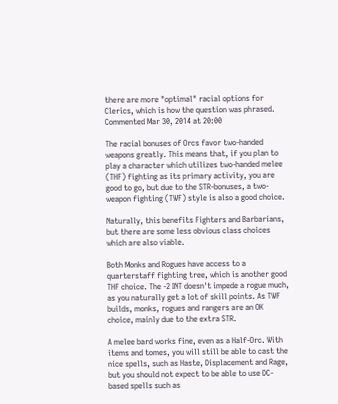there are more "optimal" racial options for Clerics, which is how the question was phrased. Commented Mar 30, 2014 at 20:00

The racial bonuses of Orcs favor two-handed weapons greatly. This means that, if you plan to play a character which utilizes two-handed melee (THF) fighting as its primary activity, you are good to go, but due to the STR-bonuses, a two-weapon fighting (TWF) style is also a good choice.

Naturally, this benefits Fighters and Barbarians, but there are some less obvious class choices which are also viable.

Both Monks and Rogues have access to a quarterstaff fighting tree, which is another good THF choice. The -2 INT doesn't impede a rogue much, as you naturally get a lot of skill points. As TWF builds, monks, rogues and rangers are an OK choice, mainly due to the extra STR.

A melee bard works fine, even as a Half-Orc. With items and tomes, you will still be able to cast the nice spells, such as Haste, Displacement and Rage, but you should not expect to be able to use DC-based spells such as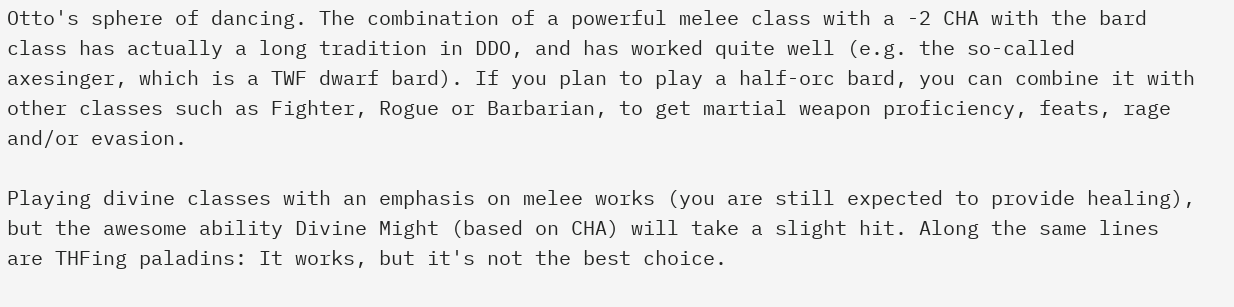Otto's sphere of dancing. The combination of a powerful melee class with a -2 CHA with the bard class has actually a long tradition in DDO, and has worked quite well (e.g. the so-called axesinger, which is a TWF dwarf bard). If you plan to play a half-orc bard, you can combine it with other classes such as Fighter, Rogue or Barbarian, to get martial weapon proficiency, feats, rage and/or evasion.

Playing divine classes with an emphasis on melee works (you are still expected to provide healing), but the awesome ability Divine Might (based on CHA) will take a slight hit. Along the same lines are THFing paladins: It works, but it's not the best choice.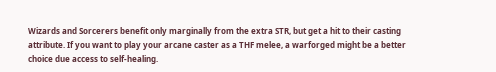Wizards and Sorcerers benefit only marginally from the extra STR, but get a hit to their casting attribute. If you want to play your arcane caster as a THF melee, a warforged might be a better choice due access to self-healing.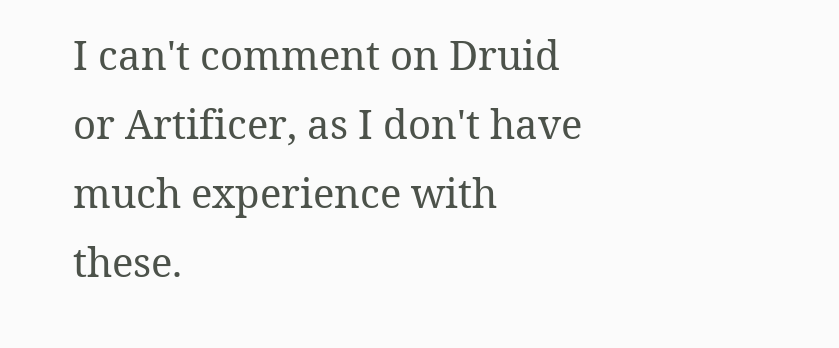I can't comment on Druid or Artificer, as I don't have much experience with these.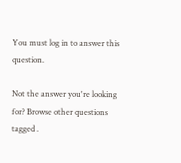You must log in to answer this question.

Not the answer you're looking for? Browse other questions tagged .